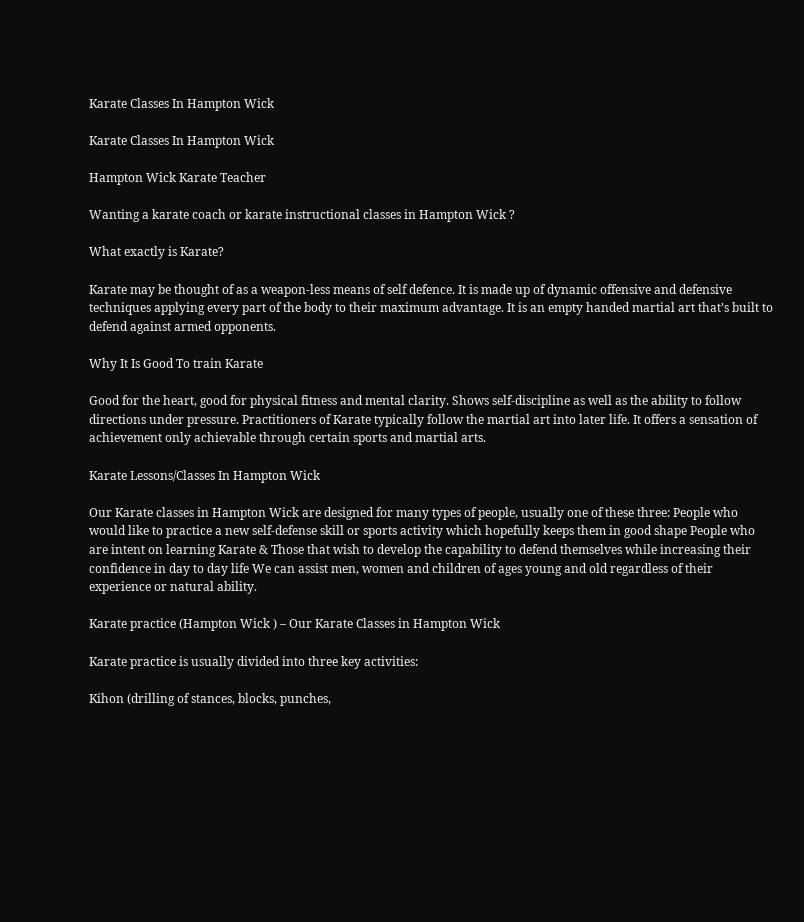Karate Classes In Hampton Wick

Karate Classes In Hampton Wick

Hampton Wick Karate Teacher

Wanting a karate coach or karate instructional classes in Hampton Wick ?

What exactly is Karate?

Karate may be thought of as a weapon-less means of self defence. It is made up of dynamic offensive and defensive techniques applying every part of the body to their maximum advantage. It is an empty handed martial art that’s built to defend against armed opponents.

Why It Is Good To train Karate

Good for the heart, good for physical fitness and mental clarity. Shows self-discipline as well as the ability to follow directions under pressure. Practitioners of Karate typically follow the martial art into later life. It offers a sensation of achievement only achievable through certain sports and martial arts.

Karate Lessons/Classes In Hampton Wick

Our Karate classes in Hampton Wick are designed for many types of people, usually one of these three: People who would like to practice a new self-defense skill or sports activity which hopefully keeps them in good shape People who are intent on learning Karate & Those that wish to develop the capability to defend themselves while increasing their confidence in day to day life We can assist men, women and children of ages young and old regardless of their experience or natural ability.

Karate practice (Hampton Wick ) – Our Karate Classes in Hampton Wick

Karate practice is usually divided into three key activities:

Kihon (drilling of stances, blocks, punches,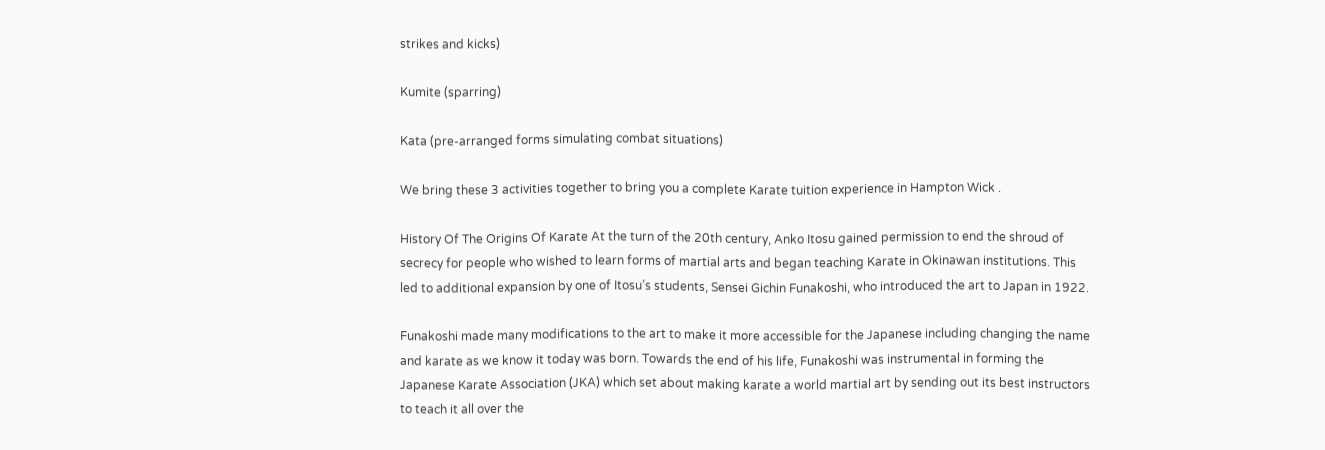strikes and kicks)

Kumite (sparring)

Kata (pre-arranged forms simulating combat situations)

We bring these 3 activities together to bring you a complete Karate tuition experience in Hampton Wick .

History Of The Origins Of Karate At the turn of the 20th century, Anko Itosu gained permission to end the shroud of secrecy for people who wished to learn forms of martial arts and began teaching Karate in Okinawan institutions. This led to additional expansion by one of Itosu’s students, Sensei Gichin Funakoshi, who introduced the art to Japan in 1922.

Funakoshi made many modifications to the art to make it more accessible for the Japanese including changing the name and karate as we know it today was born. Towards the end of his life, Funakoshi was instrumental in forming the Japanese Karate Association (JKA) which set about making karate a world martial art by sending out its best instructors to teach it all over the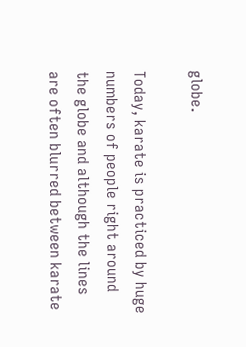globe.

Today, karate is practiced by huge numbers of people right around the globe and although the lines are often blurred between karate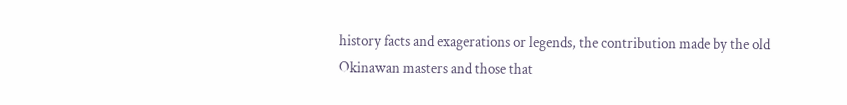history facts and exagerations or legends, the contribution made by the old Okinawan masters and those that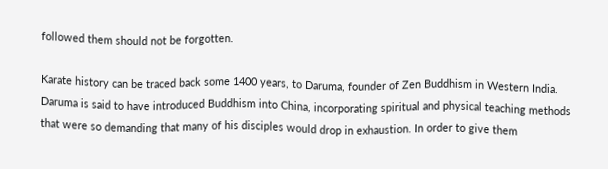followed them should not be forgotten.

Karate history can be traced back some 1400 years, to Daruma, founder of Zen Buddhism in Western India. Daruma is said to have introduced Buddhism into China, incorporating spiritual and physical teaching methods that were so demanding that many of his disciples would drop in exhaustion. In order to give them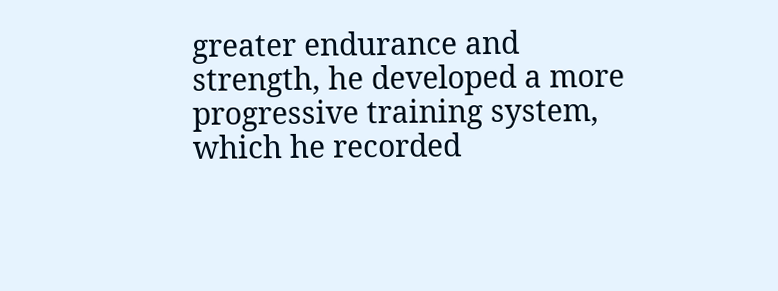greater endurance and strength, he developed a more progressive training system, which he recorded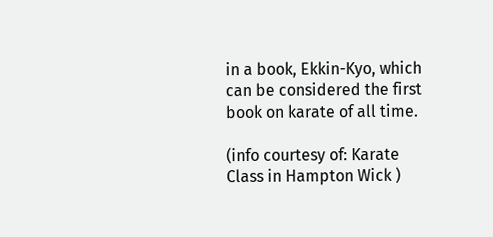in a book, Ekkin-Kyo, which can be considered the first book on karate of all time.

(info courtesy of: Karate Class in Hampton Wick )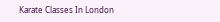Karate Classes In London